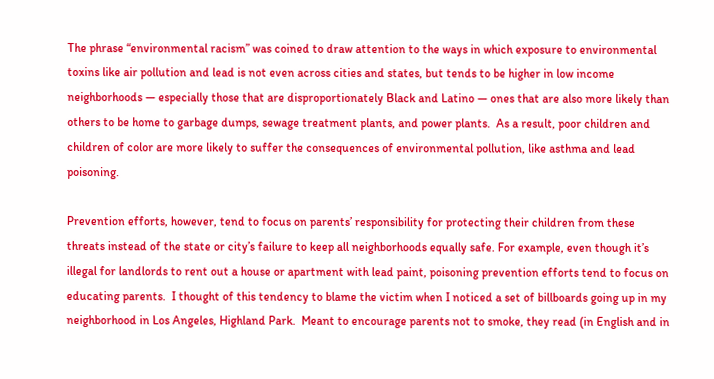The phrase “environmental racism” was coined to draw attention to the ways in which exposure to environmental toxins like air pollution and lead is not even across cities and states, but tends to be higher in low income neighborhoods — especially those that are disproportionately Black and Latino — ones that are also more likely than others to be home to garbage dumps, sewage treatment plants, and power plants.  As a result, poor children and children of color are more likely to suffer the consequences of environmental pollution, like asthma and lead poisoning.

Prevention efforts, however, tend to focus on parents’ responsibility for protecting their children from these threats instead of the state or city’s failure to keep all neighborhoods equally safe. For example, even though it’s illegal for landlords to rent out a house or apartment with lead paint, poisoning prevention efforts tend to focus on educating parents.  I thought of this tendency to blame the victim when I noticed a set of billboards going up in my neighborhood in Los Angeles, Highland Park.  Meant to encourage parents not to smoke, they read (in English and in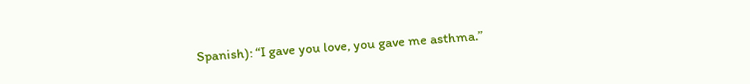Spanish): “I gave you love, you gave me asthma.”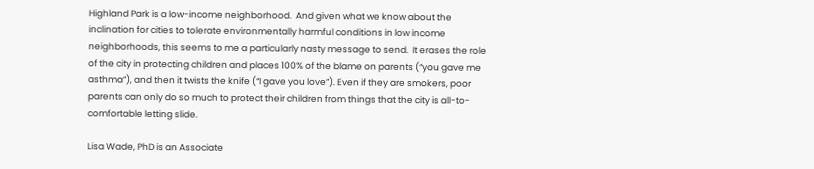Highland Park is a low-income neighborhood.  And given what we know about the inclination for cities to tolerate environmentally harmful conditions in low income neighborhoods, this seems to me a particularly nasty message to send.  It erases the role of the city in protecting children and places 100% of the blame on parents (“you gave me asthma”), and then it twists the knife (“I gave you love”). Even if they are smokers, poor parents can only do so much to protect their children from things that the city is all-to-comfortable letting slide.

Lisa Wade, PhD is an Associate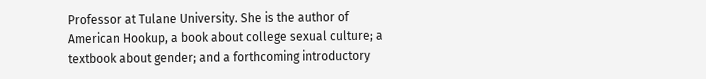Professor at Tulane University. She is the author of American Hookup, a book about college sexual culture; a textbook about gender; and a forthcoming introductory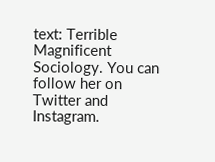text: Terrible Magnificent Sociology. You can follow her on Twitter and Instagram.